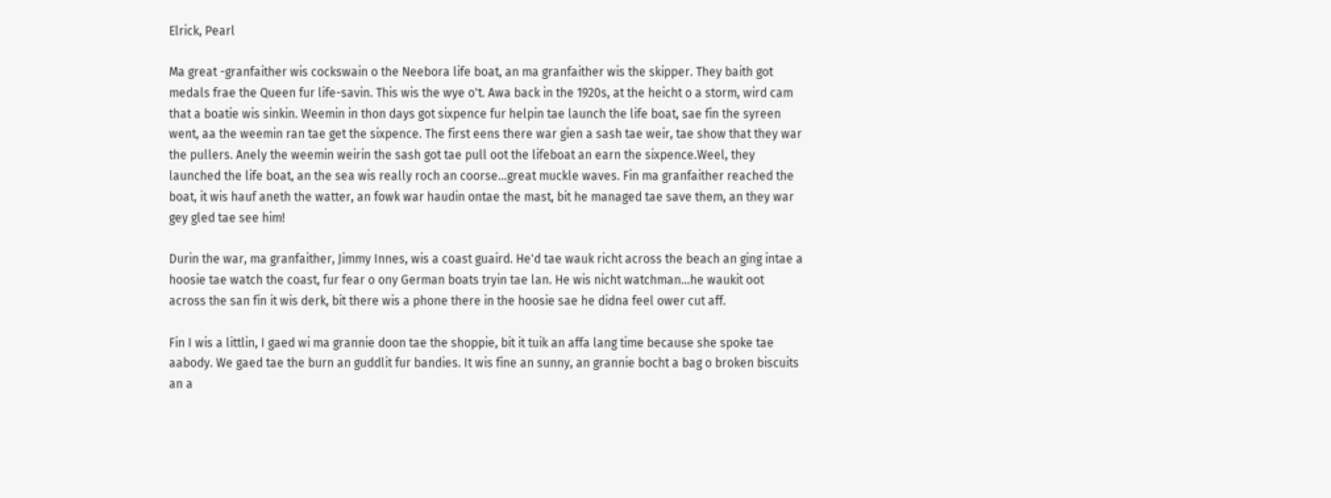Elrick, Pearl

Ma great -granfaither wis cockswain o the Neebora life boat, an ma granfaither wis the skipper. They baith got medals frae the Queen fur life-savin. This wis the wye o't. Awa back in the 1920s, at the heicht o a storm, wird cam that a boatie wis sinkin. Weemin in thon days got sixpence fur helpin tae launch the life boat, sae fin the syreen went, aa the weemin ran tae get the sixpence. The first eens there war gien a sash tae weir, tae show that they war the pullers. Anely the weemin weirin the sash got tae pull oot the lifeboat an earn the sixpence.Weel, they launched the life boat, an the sea wis really roch an coorse...great muckle waves. Fin ma granfaither reached the boat, it wis hauf aneth the watter, an fowk war haudin ontae the mast, bit he managed tae save them, an they war gey gled tae see him!

Durin the war, ma granfaither, Jimmy Innes, wis a coast guaird. He'd tae wauk richt across the beach an ging intae a hoosie tae watch the coast, fur fear o ony German boats tryin tae lan. He wis nicht watchman...he waukit oot across the san fin it wis derk, bit there wis a phone there in the hoosie sae he didna feel ower cut aff.

Fin I wis a littlin, I gaed wi ma grannie doon tae the shoppie, bit it tuik an affa lang time because she spoke tae aabody. We gaed tae the burn an guddlit fur bandies. It wis fine an sunny, an grannie bocht a bag o broken biscuits an a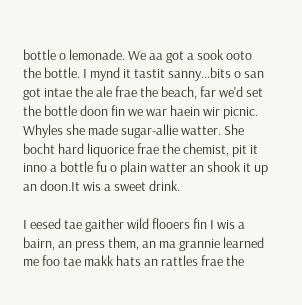bottle o lemonade. We aa got a sook ooto the bottle. I mynd it tastit sanny...bits o san got intae the ale frae the beach, far we'd set the bottle doon fin we war haein wir picnic. Whyles she made sugar-allie watter. She bocht hard liquorice frae the chemist, pit it inno a bottle fu o plain watter an shook it up an doon.It wis a sweet drink.

I eesed tae gaither wild flooers fin I wis a bairn, an press them, an ma grannie learned me foo tae makk hats an rattles frae the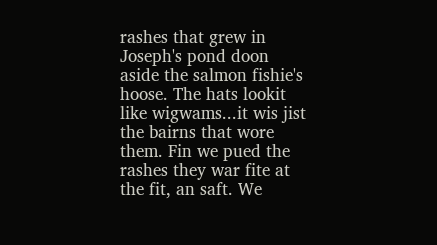rashes that grew in Joseph's pond doon aside the salmon fishie's hoose. The hats lookit like wigwams...it wis jist the bairns that wore them. Fin we pued the rashes they war fite at the fit, an saft. We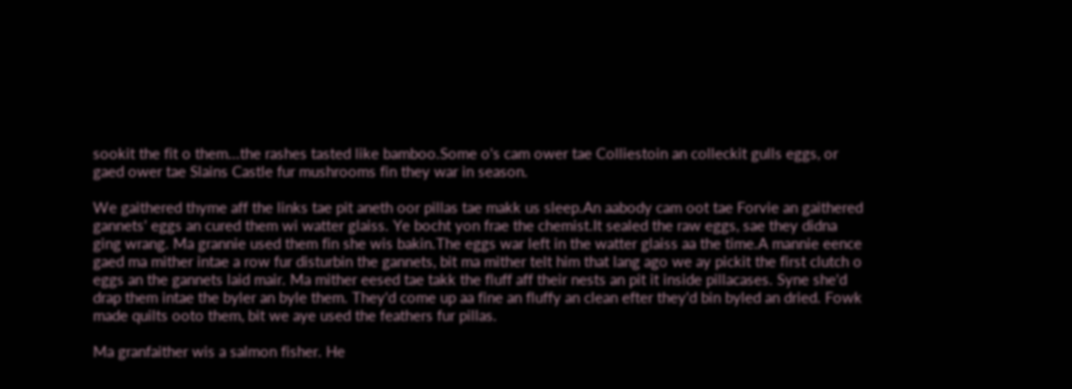sookit the fit o them...the rashes tasted like bamboo.Some o's cam ower tae Colliestoin an colleckit gulls eggs, or gaed ower tae Slains Castle fur mushrooms fin they war in season.

We gaithered thyme aff the links tae pit aneth oor pillas tae makk us sleep.An aabody cam oot tae Forvie an gaithered gannets' eggs an cured them wi watter glaiss. Ye bocht yon frae the chemist.It sealed the raw eggs, sae they didna ging wrang. Ma grannie used them fin she wis bakin.The eggs war left in the watter glaiss aa the time.A mannie eence gaed ma mither intae a row fur disturbin the gannets, bit ma mither telt him that lang ago we ay pickit the first clutch o eggs an the gannets laid mair. Ma mither eesed tae takk the fluff aff their nests an pit it inside pillacases. Syne she'd drap them intae the byler an byle them. They'd come up aa fine an fluffy an clean efter they'd bin byled an dried. Fowk made quilts ooto them, bit we aye used the feathers fur pillas.

Ma granfaither wis a salmon fisher. He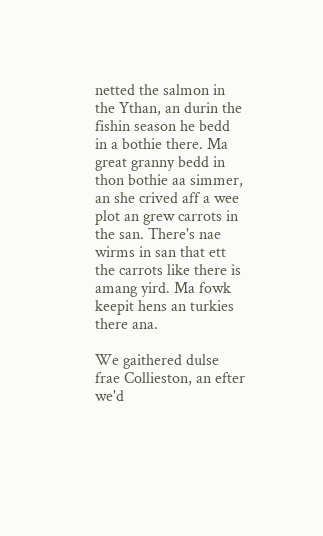netted the salmon in the Ythan, an durin the fishin season he bedd in a bothie there. Ma great granny bedd in thon bothie aa simmer, an she crived aff a wee plot an grew carrots in the san. There's nae wirms in san that ett the carrots like there is amang yird. Ma fowk keepit hens an turkies there ana.

We gaithered dulse frae Collieston, an efter we'd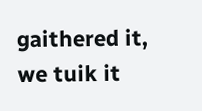gaithered it, we tuik it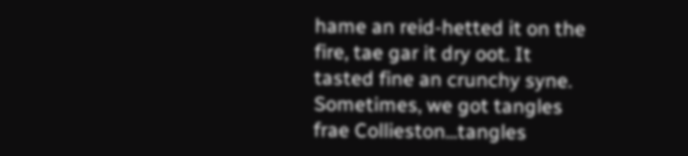hame an reid-hetted it on the fire, tae gar it dry oot. It tasted fine an crunchy syne. Sometimes, we got tangles frae Collieston...tangles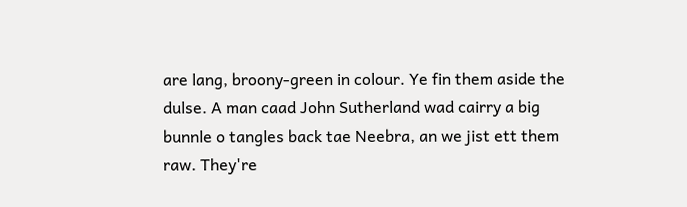are lang, broony-green in colour. Ye fin them aside the dulse. A man caad John Sutherland wad cairry a big bunnle o tangles back tae Neebra, an we jist ett them raw. They're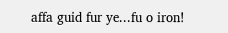affa guid fur ye...fu o iron!